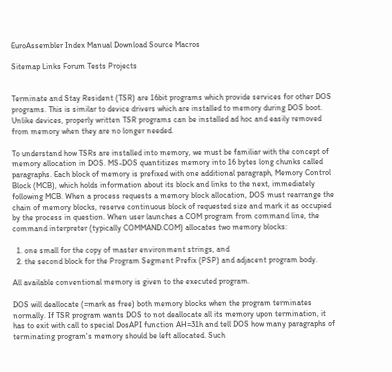EuroAssembler Index Manual Download Source Macros

Sitemap Links Forum Tests Projects


Terminate and Stay Resident (TSR) are 16bit programs which provide services for other DOS programs. This is similar to device drivers which are installed to memory during DOS boot. Unlike devices, properly written TSR programs can be installed ad hoc and easily removed from memory when they are no longer needed.

To understand how TSRs are installed into memory, we must be familiar with the concept of memory allocation in DOS. MS-DOS quantitizes memory into 16 bytes long chunks called paragraphs. Each block of memory is prefixed with one additional paragraph, Memory Control Block (MCB), which holds information about its block and links to the next, immediately following MCB. When a process requests a memory block allocation, DOS must rearrange the chain of memory blocks, reserve continuous block of requested size and mark it as occupied by the process in question. When user launches a COM program from command line, the command interpreter (typically COMMAND.COM) allocates two memory blocks:

  1. one small for the copy of master environment strings, and
  2. the second block for the Program Segment Prefix (PSP) and adjacent program body.

All available conventional memory is given to the executed program.

DOS will deallocate (=mark as free) both memory blocks when the program terminates normally. If TSR program wants DOS to not deallocate all its memory upon termination, it has to exit with call to special DosAPI function AH=31h and tell DOS how many paragraphs of terminating program's memory should be left allocated. Such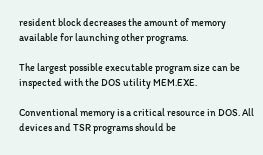resident block decreases the amount of memory available for launching other programs.

The largest possible executable program size can be inspected with the DOS utility MEM.EXE.

Conventional memory is a critical resource in DOS. All devices and TSR programs should be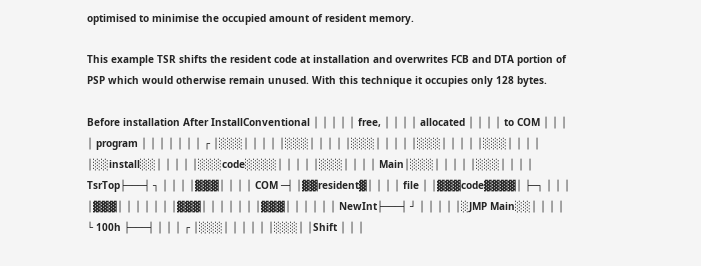optimised to minimise the occupied amount of resident memory.

This example TSR shifts the resident code at installation and overwrites FCB and DTA portion of PSP which would otherwise remain unused. With this technique it occupies only 128 bytes.

Before installation After InstallConventional │ │ │ │ │ free, │ │ │ │ allocated │ │ │ │ to COM │ │ │ │ program │ │ │ │ │ │ │ ┌ │░░░│ │ │ │ │░░░│ │ │ │ │░░░│ │ │ │ │░░░│ │ │ │ │░░░│ │ │ │ │░░install░░│ │ │ │ │░░░code░░░░│ │ │ │ │░░░│ │ │ │ Main│░░░│ │ │ │ │░░░│ │ │ │ TsrTop├───┤ ┐ │ │ │ │▓▓▓│ │ │ │ COM ─┤ │▓▓resident▓│ │ │ │ file │ │▓▓▓code▓▓▓▓│ ├─┐ │ │ │ │▓▓▓│ │ │ │ │ │ │▓▓▓│ │ │ │ │ │ │▓▓▓│ │ │ │ │ │ NewInt├───┤ ┘ │ │ │ │ │░JMP Main░░│ │ │ │ └ 100h ├───┤ │ │ │ ┌ │░░░│ │ │ │ │ │░░░│ │Shift │ │ │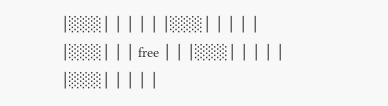│░░░│ │ │ │ │ │░░░│ │ │ │ │ │░░░│ │ │ free │ │ │░░░│ │ │ │ │ │░░░│ │ │ │ │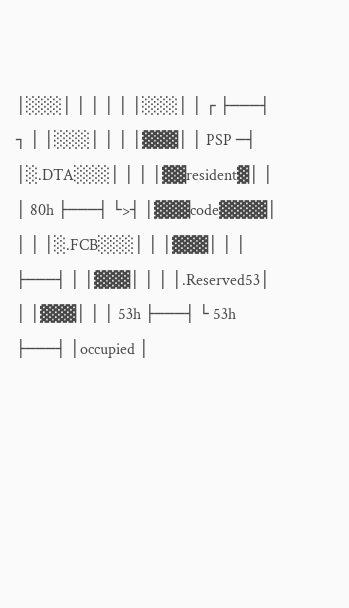│░░░│ │ │ │ │ │░░░│ │ ┌ ├───┤ ┐ │ │░░░│ │ │ │▓▓▓│ │ PSP ─┤ │░.DTA░░░│ │ │ │▓▓resident▓│ │ │ 80h ├───┤ └>┤ │▓▓▓code▓▓▓▓│ │ │ │░.FCB░░░│ │ │▓▓▓│ │ │ ├───┤ │ │▓▓▓│ │ │ │.Reserved53│ │ │▓▓▓│ │ │ 53h ├───┤ └ 53h ├───┤ │occupied │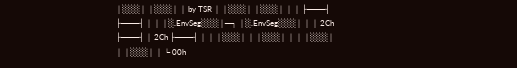│░░░│ │░░░│ │ by TSR │ │░░░│ │░░░│ │ │ ├───┤ ├───┤ │ │ │░.EnvSeg░░░│─┐ │░.EnvSeg░░░│ │ │ 2Ch ├───┤ │ 2Ch ├───┤ │ │ │░░░│ │ │░░░│ │ │ │░░░│ │ │░░░│ │ └ 00h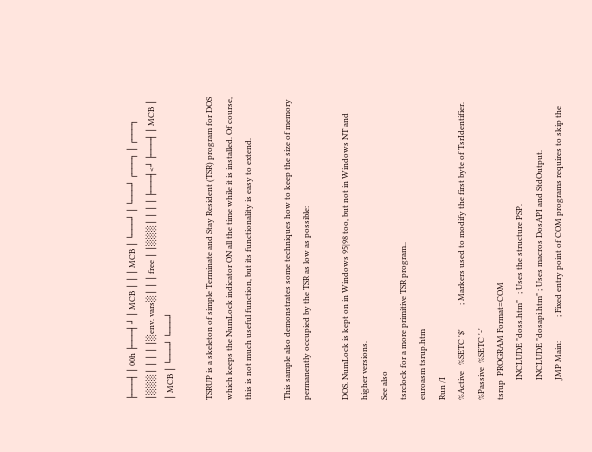├───┤ │ 00h ├───┤ ┘ │ MCB │ │ │ MCB │ └───┘ │ └───┘ ┌───┐ │ ┌───┐ │░░░│ │ │ │ │░env. vars░│ │ │ free │ │░░░│ │ │ │ ├───┤<┘ ├───┤ │ MCB │ │ MCB │ └───┘ └───┘

TSRUP is a skeleton of simple Terminate and Stay Resident (TSR) program for DOS which keeps the NumLock indicator ON all the time while it is installed. Of course, this is not much useful function, but its functionality is easy to extend.

This sample also demonstrates some techniques how to keep the size of memory permanently occupied by the TSR as low as possible:

DOS. NumLock is kept on in Windows 95|98 too, but not in Windows NT and higher versions.
See also
tsrclock for a more primitive TSR program..
euroasm tsrup.htm
Run /I
%Active   %SETC '$'            ; Markers used to modify the first byte of TsrIdentifier.
%Passive  %SETC '-'
tsrup  PROGRAM Format=COM
          INCLUDE "doss.htm"   ; Uses the structure PSP.
          INCLUDE "dosapi.htm" ; Uses macros DosAPI and StdOutput.
          JMP Main:            ; Fixed entry point of COM programs requires to skip the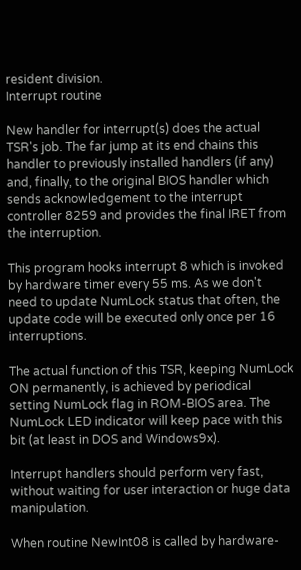resident division.
Interrupt routine

New handler for interrupt(s) does the actual TSR's job. The far jump at its end chains this handler to previously installed handlers (if any) and, finally, to the original BIOS handler which sends acknowledgement to the interrupt controller 8259 and provides the final IRET from the interruption.

This program hooks interrupt 8 which is invoked by hardware timer every 55 ms. As we don't need to update NumLock status that often, the update code will be executed only once per 16 interruptions.

The actual function of this TSR, keeping NumLock ON permanently, is achieved by periodical setting NumLock flag in ROM-BIOS area. The NumLock LED indicator will keep pace with this bit (at least in DOS and Windows9x).

Interrupt handlers should perform very fast, without waiting for user interaction or huge data manipulation.

When routine NewInt08 is called by hardware-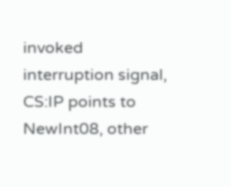invoked interruption signal, CS:IP points to NewInt08, other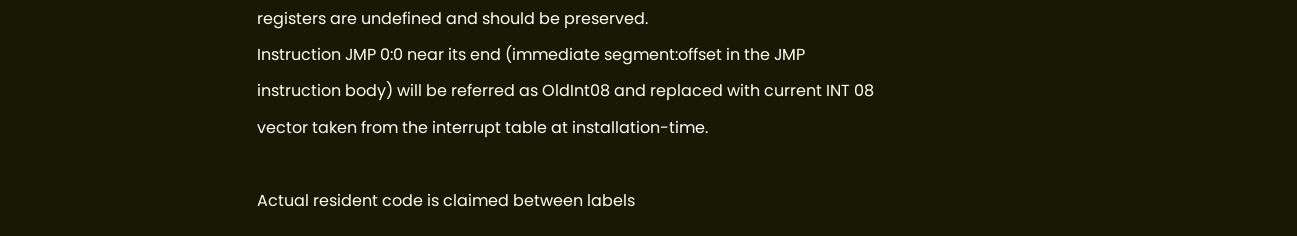registers are undefined and should be preserved.
Instruction JMP 0:0 near its end (immediate segment:offset in the JMP instruction body) will be referred as OldInt08 and replaced with current INT 08 vector taken from the interrupt table at installation-time.

Actual resident code is claimed between labels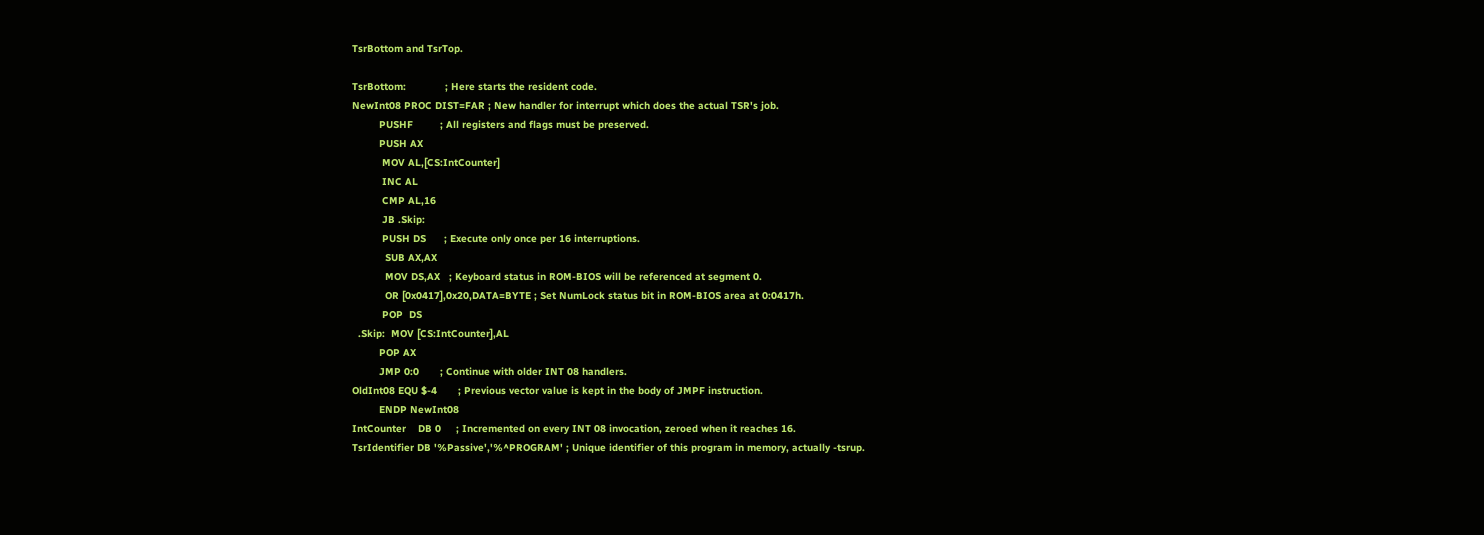TsrBottom and TsrTop.

TsrBottom:             ; Here starts the resident code.
NewInt08 PROC DIST=FAR ; New handler for interrupt which does the actual TSR's job.
         PUSHF         ; All registers and flags must be preserved.
         PUSH AX
          MOV AL,[CS:IntCounter]
          INC AL
          CMP AL,16
          JB .Skip:
          PUSH DS      ; Execute only once per 16 interruptions.
           SUB AX,AX
           MOV DS,AX   ; Keyboard status in ROM-BIOS will be referenced at segment 0.
           OR [0x0417],0x20,DATA=BYTE ; Set NumLock status bit in ROM-BIOS area at 0:0417h.
          POP  DS
  .Skip:  MOV [CS:IntCounter],AL
         POP AX
         JMP 0:0       ; Continue with older INT 08 handlers.
OldInt08 EQU $-4       ; Previous vector value is kept in the body of JMPF instruction.
         ENDP NewInt08
IntCounter    DB 0     ; Incremented on every INT 08 invocation, zeroed when it reaches 16.
TsrIdentifier DB '%Passive','%^PROGRAM' ; Unique identifier of this program in memory, actually -tsrup.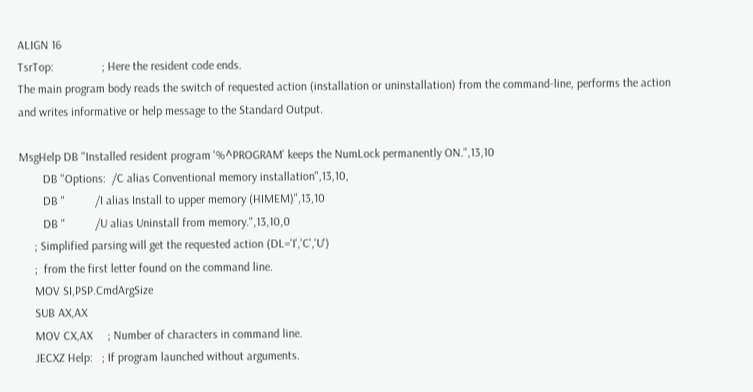ALIGN 16
TsrTop:                ; Here the resident code ends.
The main program body reads the switch of requested action (installation or uninstallation) from the command-line, performs the action and writes informative or help message to the Standard Output.

MsgHelp DB "Installed resident program '%^PROGRAM' keeps the NumLock permanently ON.",13,10
        DB "Options:  /C alias Conventional memory installation",13,10,
        DB "          /I alias Install to upper memory (HIMEM)",13,10
        DB "          /U alias Uninstall from memory.",13,10,0
     ; Simplified parsing will get the requested action (DL='I','C','U')
     ;  from the first letter found on the command line.
     MOV SI,PSP.CmdArgSize
     SUB AX,AX
     MOV CX,AX     ; Number of characters in command line.
     JECXZ Help:   ; If program launched without arguments.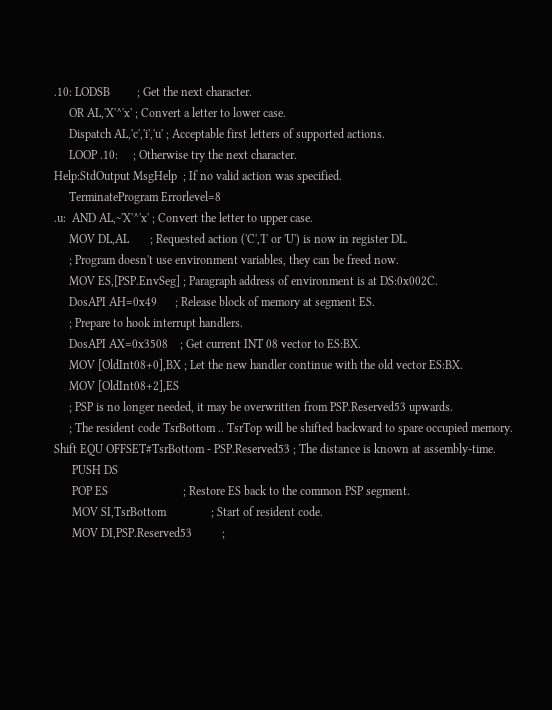.10: LODSB         ; Get the next character.
     OR AL,'X'^'x' ; Convert a letter to lower case.
     Dispatch AL,'c','i','u' ; Acceptable first letters of supported actions.
     LOOP .10:     ; Otherwise try the next character.
Help:StdOutput MsgHelp  ; If no valid action was specified.
     TerminateProgram Errorlevel=8
.u:  AND AL,~'X'^'x' ; Convert the letter to upper case.
     MOV DL,AL       ; Requested action ('C','I' or 'U') is now in register DL.
     ; Program doesn't use environment variables, they can be freed now.
     MOV ES,[PSP.EnvSeg] ; Paragraph address of environment is at DS:0x002C.
     DosAPI AH=0x49      ; Release block of memory at segment ES.
     ; Prepare to hook interrupt handlers.
     DosAPI AX=0x3508    ; Get current INT 08 vector to ES:BX.
     MOV [OldInt08+0],BX ; Let the new handler continue with the old vector ES:BX.
     MOV [OldInt08+2],ES
     ; PSP is no longer needed, it may be overwritten from PSP.Reserved53 upwards.
     ; The resident code TsrBottom .. TsrTop will be shifted backward to spare occupied memory.
Shift EQU OFFSET#TsrBottom - PSP.Reserved53 ; The distance is known at assembly-time.
      PUSH DS
      POP ES                         ; Restore ES back to the common PSP segment.
      MOV SI,TsrBottom               ; Start of resident code.
      MOV DI,PSP.Reserved53          ;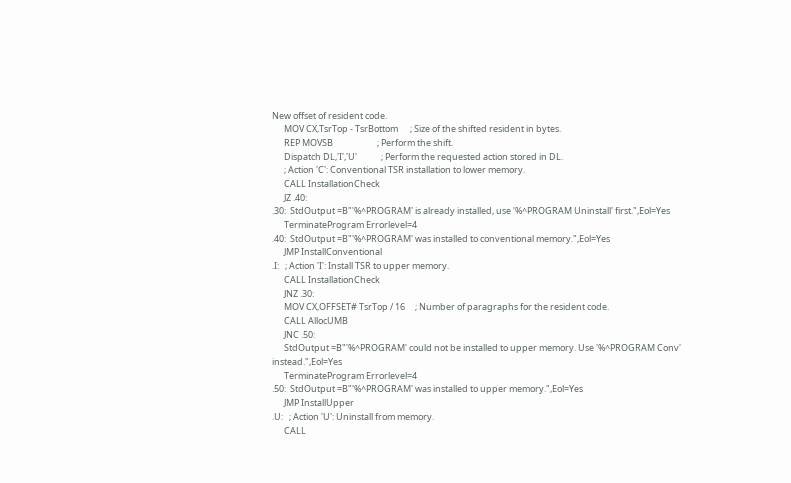New offset of resident code.
      MOV CX,TsrTop - TsrBottom      ; Size of the shifted resident in bytes.
      REP MOVSB                      ; Perform the shift.
      Dispatch DL,'I','U'            ; Perform the requested action stored in DL.
      ; Action 'C': Conventional TSR installation to lower memory.
      CALL InstallationCheck
      JZ .40:
.30:  StdOutput =B"'%^PROGRAM' is already installed, use '%^PROGRAM Uninstall' first.",Eol=Yes
      TerminateProgram Errorlevel=4
.40:  StdOutput =B"'%^PROGRAM' was installed to conventional memory.",Eol=Yes
      JMP InstallConventional
.I:   ; Action 'I': Install TSR to upper memory.
      CALL InstallationCheck
      JNZ .30:
      MOV CX,OFFSET# TsrTop / 16     ; Number of paragraphs for the resident code.
      CALL AllocUMB
      JNC .50:
      StdOutput =B"'%^PROGRAM' could not be installed to upper memory. Use '%^PROGRAM Conv' instead.",Eol=Yes
      TerminateProgram Errorlevel=4
.50:  StdOutput =B"'%^PROGRAM' was installed to upper memory.",Eol=Yes
      JMP InstallUpper
.U:   ; Action 'U': Uninstall from memory.
      CALL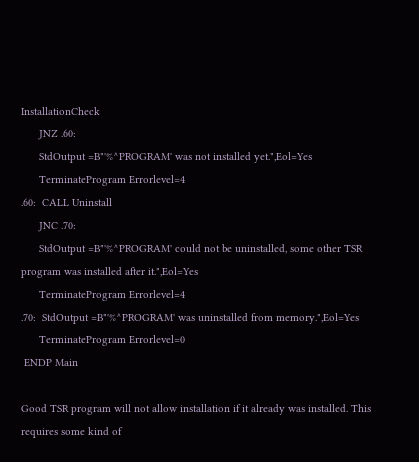InstallationCheck
      JNZ .60:
      StdOutput =B"'%^PROGRAM' was not installed yet.",Eol=Yes
      TerminateProgram Errorlevel=4
.60:  CALL Uninstall
      JNC .70:
      StdOutput =B"'%^PROGRAM' could not be uninstalled, some other TSR program was installed after it.",Eol=Yes
      TerminateProgram Errorlevel=4
.70:  StdOutput =B"'%^PROGRAM' was uninstalled from memory.",Eol=Yes
      TerminateProgram Errorlevel=0
 ENDP Main

Good TSR program will not allow installation if it already was installed. This requires some kind of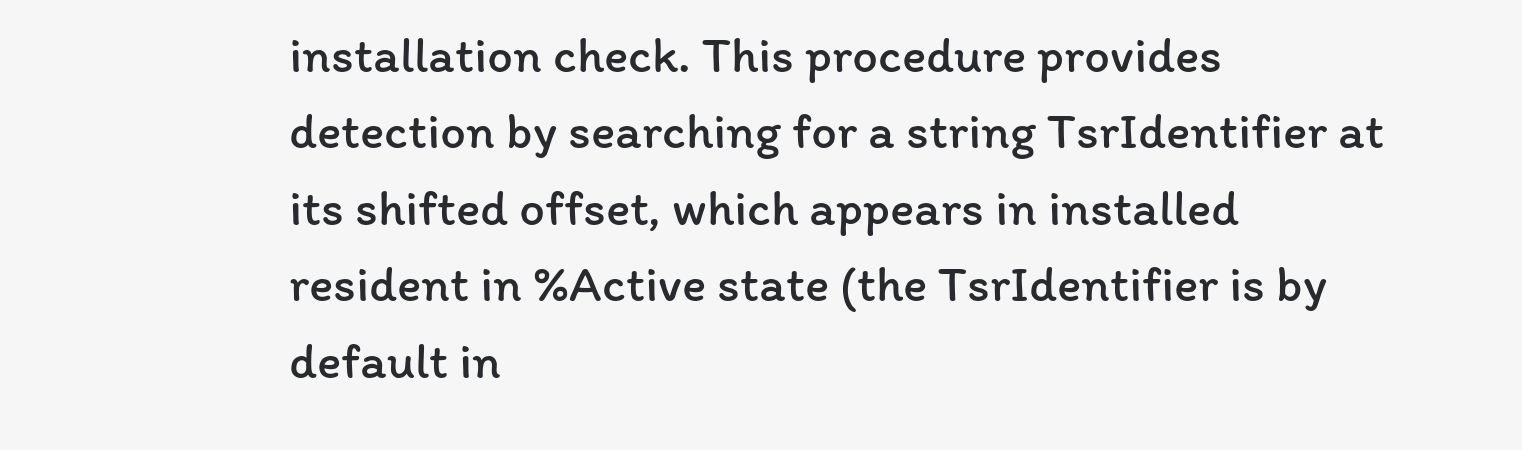installation check. This procedure provides detection by searching for a string TsrIdentifier at its shifted offset, which appears in installed resident in %Active state (the TsrIdentifier is by default in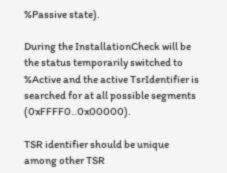%Passive state).

During the InstallationCheck will be the status temporarily switched to %Active and the active TsrIdentifier is searched for at all possible segments (0xFFFF0..0x00000).

TSR identifier should be unique among other TSR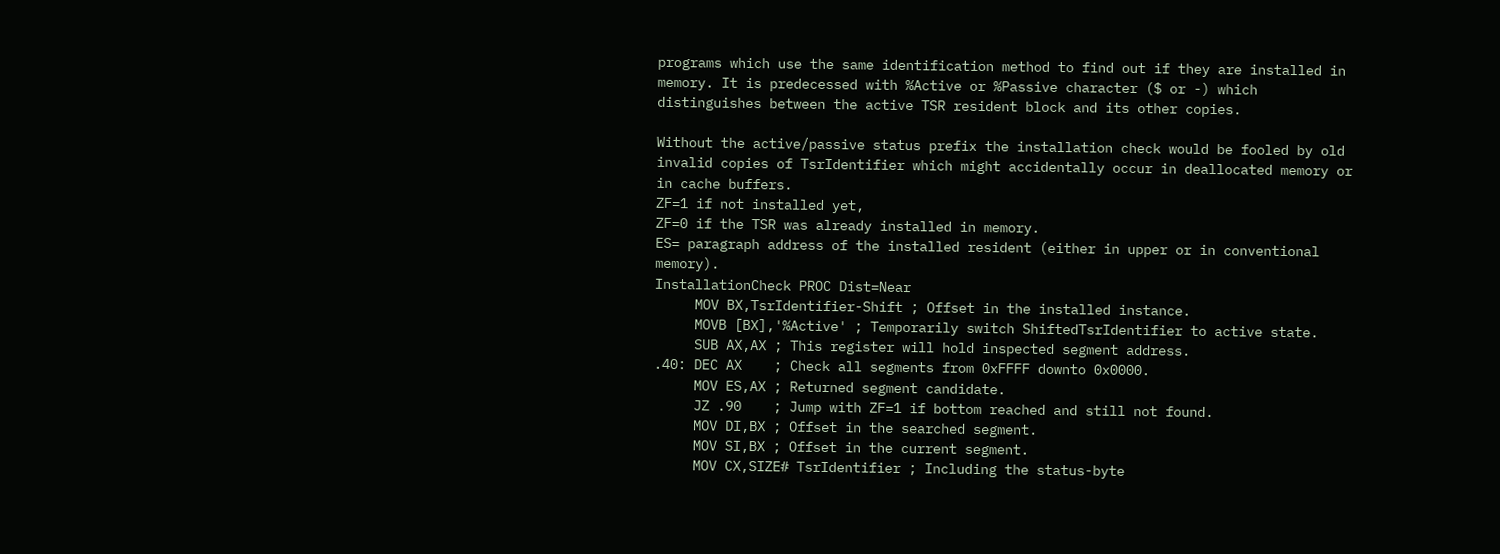programs which use the same identification method to find out if they are installed in memory. It is predecessed with %Active or %Passive character ($ or -) which distinguishes between the active TSR resident block and its other copies.

Without the active/passive status prefix the installation check would be fooled by old invalid copies of TsrIdentifier which might accidentally occur in deallocated memory or in cache buffers.
ZF=1 if not installed yet,
ZF=0 if the TSR was already installed in memory.
ES= paragraph address of the installed resident (either in upper or in conventional memory).
InstallationCheck PROC Dist=Near
     MOV BX,TsrIdentifier-Shift ; Offset in the installed instance.
     MOVB [BX],'%Active' ; Temporarily switch ShiftedTsrIdentifier to active state.
     SUB AX,AX ; This register will hold inspected segment address.
.40: DEC AX    ; Check all segments from 0xFFFF downto 0x0000.
     MOV ES,AX ; Returned segment candidate.
     JZ .90    ; Jump with ZF=1 if bottom reached and still not found.
     MOV DI,BX ; Offset in the searched segment.
     MOV SI,BX ; Offset in the current segment.
     MOV CX,SIZE# TsrIdentifier ; Including the status-byte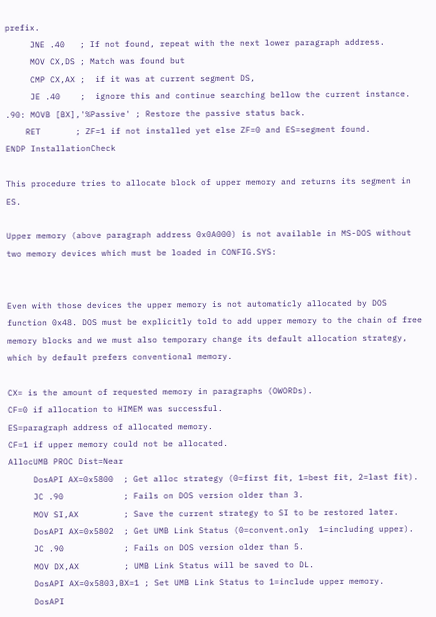prefix.
     JNE .40   ; If not found, repeat with the next lower paragraph address.
     MOV CX,DS ; Match was found but
     CMP CX,AX ;  if it was at current segment DS,
     JE .40    ;  ignore this and continue searching bellow the current instance.
.90: MOVB [BX],'%Passive' ; Restore the passive status back.
    RET       ; ZF=1 if not installed yet else ZF=0 and ES=segment found.
ENDP InstallationCheck

This procedure tries to allocate block of upper memory and returns its segment in ES.

Upper memory (above paragraph address 0x0A000) is not available in MS-DOS without two memory devices which must be loaded in CONFIG.SYS:


Even with those devices the upper memory is not automaticly allocated by DOS function 0x48. DOS must be explicitly told to add upper memory to the chain of free memory blocks and we must also temporary change its default allocation strategy, which by default prefers conventional memory.

CX= is the amount of requested memory in paragraphs (OWORDs).
CF=0 if allocation to HIMEM was successful.
ES=paragraph address of allocated memory.
CF=1 if upper memory could not be allocated.
AllocUMB PROC Dist=Near
     DosAPI AX=0x5800  ; Get alloc strategy (0=first fit, 1=best fit, 2=last fit).
     JC .90            ; Fails on DOS version older than 3.
     MOV SI,AX         ; Save the current strategy to SI to be restored later.
     DosAPI AX=0x5802  ; Get UMB Link Status (0=convent.only  1=including upper).
     JC .90            ; Fails on DOS version older than 5.
     MOV DX,AX         ; UMB Link Status will be saved to DL.
     DosAPI AX=0x5803,BX=1 ; Set UMB Link Status to 1=include upper memory.
     DosAPI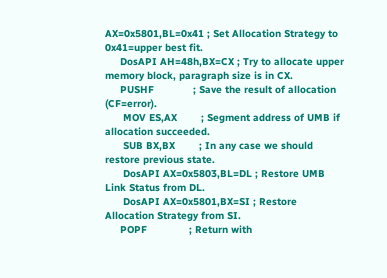AX=0x5801,BL=0x41 ; Set Allocation Strategy to 0x41=upper best fit.
     DosAPI AH=48h,BX=CX ; Try to allocate upper memory block, paragraph size is in CX.
     PUSHF             ; Save the result of allocation (CF=error).
      MOV ES,AX        ; Segment address of UMB if allocation succeeded.
      SUB BX,BX        ; In any case we should restore previous state.
      DosAPI AX=0x5803,BL=DL ; Restore UMB Link Status from DL.
      DosAPI AX=0x5801,BX=SI ; Restore Allocation Strategy from SI.
     POPF              ; Return with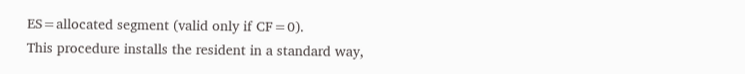ES=allocated segment (valid only if CF=0).
This procedure installs the resident in a standard way,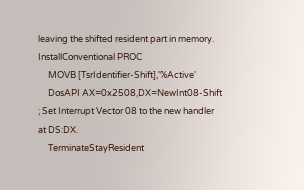leaving the shifted resident part in memory.
InstallConventional PROC
     MOVB [TsrIdentifier-Shift],'%Active'
     DosAPI AX=0x2508,DX=NewInt08-Shift ; Set Interrupt Vector 08 to the new handler at DS:DX.
     TerminateStayResident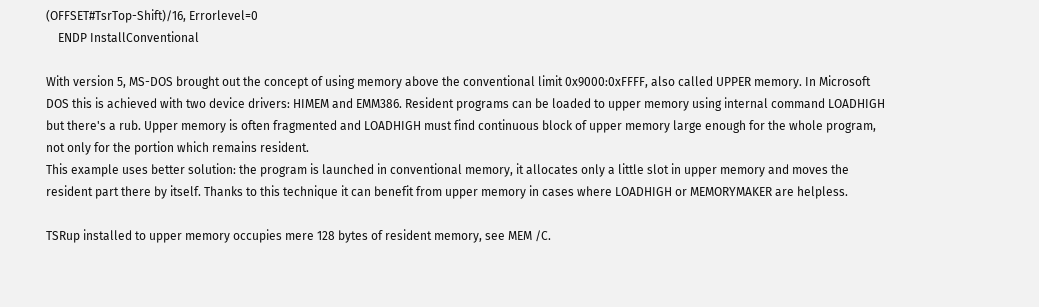(OFFSET#TsrTop-Shift)/16, Errorlevel=0
    ENDP InstallConventional

With version 5, MS-DOS brought out the concept of using memory above the conventional limit 0x9000:0xFFFF, also called UPPER memory. In Microsoft DOS this is achieved with two device drivers: HIMEM and EMM386. Resident programs can be loaded to upper memory using internal command LOADHIGH but there's a rub. Upper memory is often fragmented and LOADHIGH must find continuous block of upper memory large enough for the whole program, not only for the portion which remains resident.
This example uses better solution: the program is launched in conventional memory, it allocates only a little slot in upper memory and moves the resident part there by itself. Thanks to this technique it can benefit from upper memory in cases where LOADHIGH or MEMORYMAKER are helpless.

TSRup installed to upper memory occupies mere 128 bytes of resident memory, see MEM /C.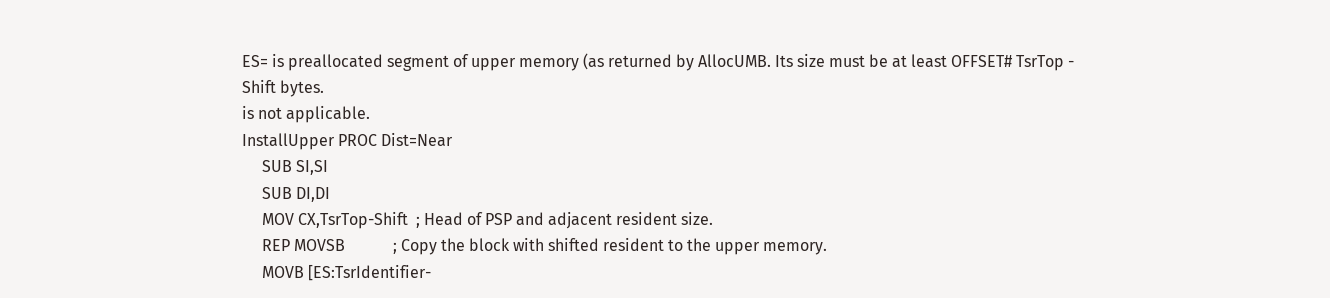ES= is preallocated segment of upper memory (as returned by AllocUMB. Its size must be at least OFFSET# TsrTop - Shift bytes.
is not applicable.
InstallUpper PROC Dist=Near
     SUB SI,SI
     SUB DI,DI
     MOV CX,TsrTop-Shift  ; Head of PSP and adjacent resident size.
     REP MOVSB            ; Copy the block with shifted resident to the upper memory.
     MOVB [ES:TsrIdentifier-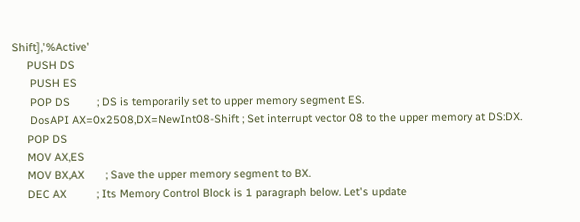Shift],'%Active'
     PUSH DS
      PUSH ES
      POP DS         ; DS is temporarily set to upper memory segment ES.
      DosAPI AX=0x2508,DX=NewInt08-Shift ; Set interrupt vector 08 to the upper memory at DS:DX.
     POP DS
     MOV AX,ES
     MOV BX,AX       ; Save the upper memory segment to BX.
     DEC AX          ; Its Memory Control Block is 1 paragraph below. Let's update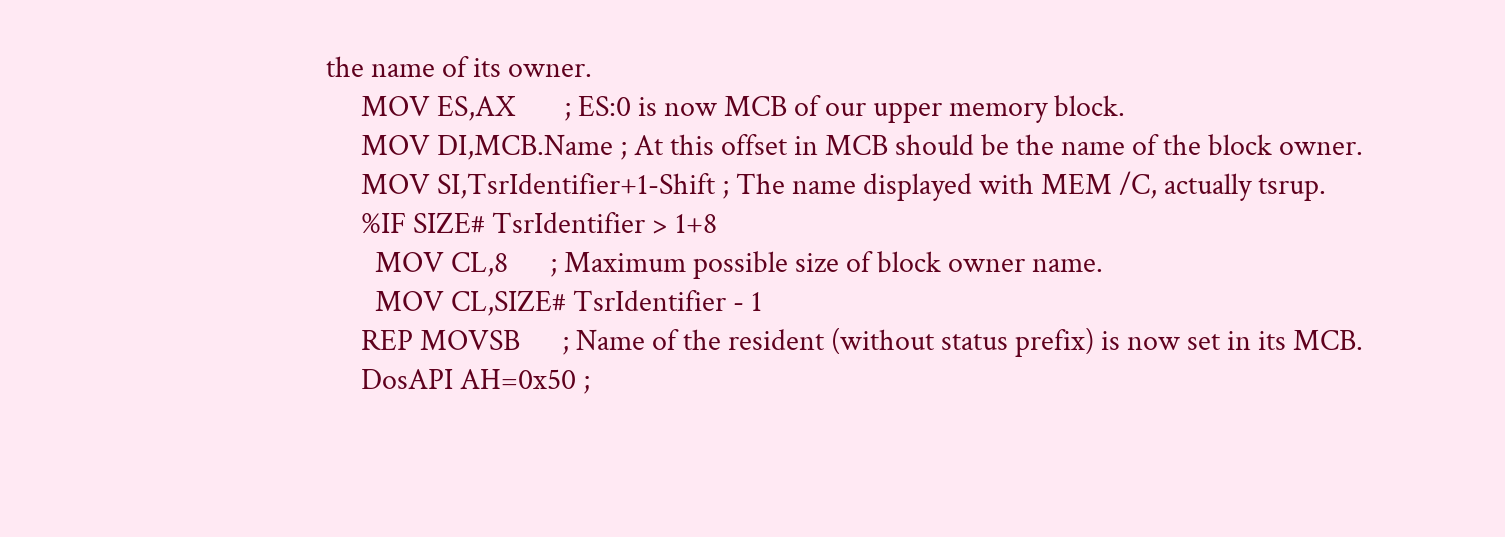the name of its owner.
     MOV ES,AX       ; ES:0 is now MCB of our upper memory block.
     MOV DI,MCB.Name ; At this offset in MCB should be the name of the block owner.
     MOV SI,TsrIdentifier+1-Shift ; The name displayed with MEM /C, actually tsrup.
     %IF SIZE# TsrIdentifier > 1+8
       MOV CL,8      ; Maximum possible size of block owner name.
       MOV CL,SIZE# TsrIdentifier - 1
     REP MOVSB      ; Name of the resident (without status prefix) is now set in its MCB.
     DosAPI AH=0x50 ;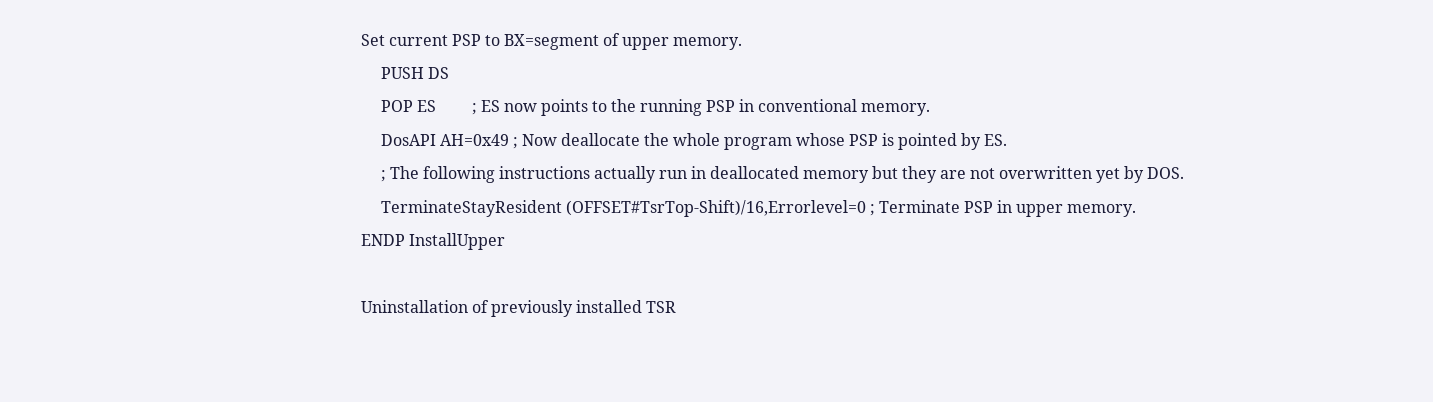Set current PSP to BX=segment of upper memory.
     PUSH DS
     POP ES         ; ES now points to the running PSP in conventional memory.
     DosAPI AH=0x49 ; Now deallocate the whole program whose PSP is pointed by ES.
     ; The following instructions actually run in deallocated memory but they are not overwritten yet by DOS.
     TerminateStayResident (OFFSET#TsrTop-Shift)/16,Errorlevel=0 ; Terminate PSP in upper memory.
ENDP InstallUpper

Uninstallation of previously installed TSR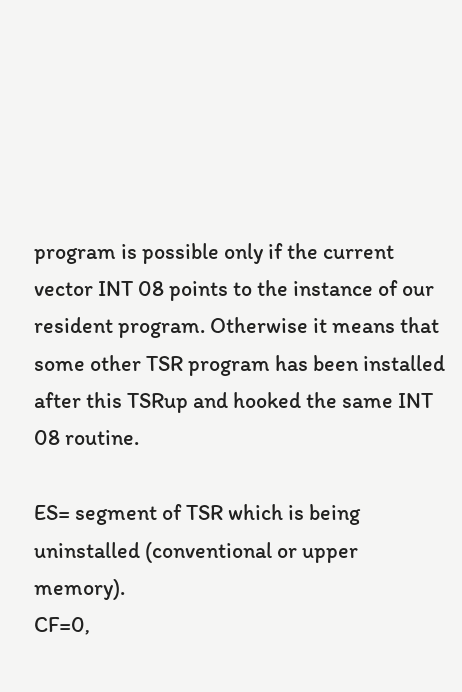program is possible only if the current vector INT 08 points to the instance of our resident program. Otherwise it means that some other TSR program has been installed after this TSRup and hooked the same INT 08 routine.

ES= segment of TSR which is being uninstalled (conventional or upper memory).
CF=0,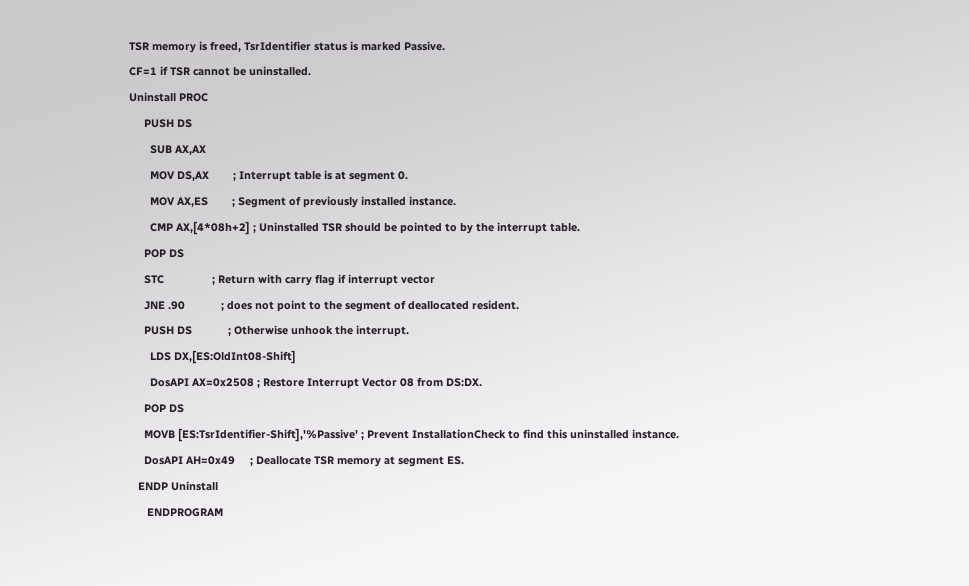TSR memory is freed, TsrIdentifier status is marked Passive.
CF=1 if TSR cannot be uninstalled.
Uninstall PROC
     PUSH DS
       SUB AX,AX
       MOV DS,AX        ; Interrupt table is at segment 0.
       MOV AX,ES        ; Segment of previously installed instance.
       CMP AX,[4*08h+2] ; Uninstalled TSR should be pointed to by the interrupt table.
     POP DS
     STC                ; Return with carry flag if interrupt vector
     JNE .90            ; does not point to the segment of deallocated resident.
     PUSH DS            ; Otherwise unhook the interrupt.
       LDS DX,[ES:OldInt08-Shift]
       DosAPI AX=0x2508 ; Restore Interrupt Vector 08 from DS:DX.
     POP DS
     MOVB [ES:TsrIdentifier-Shift],'%Passive' ; Prevent InstallationCheck to find this uninstalled instance.
     DosAPI AH=0x49     ; Deallocate TSR memory at segment ES.
   ENDP Uninstall
      ENDPROGRAM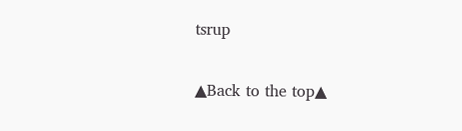tsrup

▲Back to the top▲